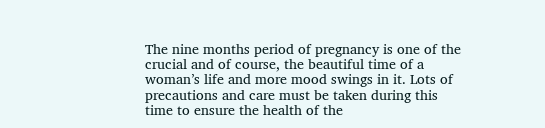The nine months period of pregnancy is one of the crucial and of course, the beautiful time of a woman’s life and more mood swings in it. Lots of precautions and care must be taken during this time to ensure the health of the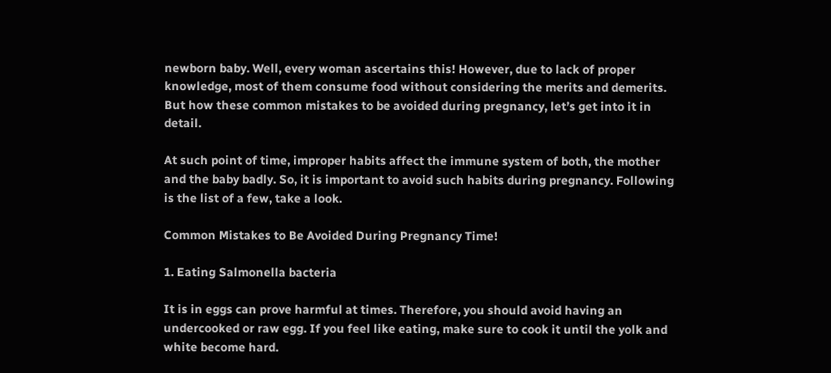newborn baby. Well, every woman ascertains this! However, due to lack of proper knowledge, most of them consume food without considering the merits and demerits. But how these common mistakes to be avoided during pregnancy, let’s get into it in detail.

At such point of time, improper habits affect the immune system of both, the mother and the baby badly. So, it is important to avoid such habits during pregnancy. Following is the list of a few, take a look.

Common Mistakes to Be Avoided During Pregnancy Time!

1. Eating Salmonella bacteria

It is in eggs can prove harmful at times. Therefore, you should avoid having an undercooked or raw egg. If you feel like eating, make sure to cook it until the yolk and white become hard.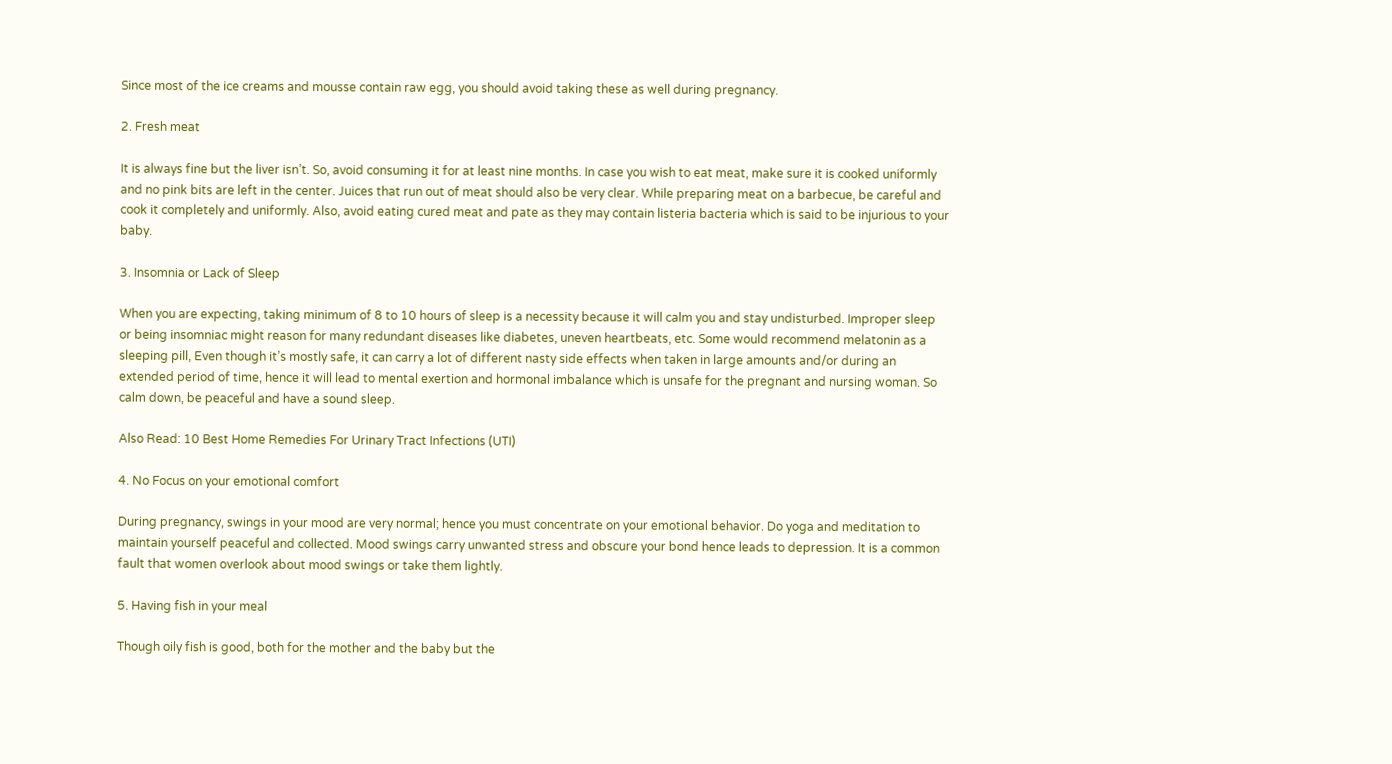Since most of the ice creams and mousse contain raw egg, you should avoid taking these as well during pregnancy.

2. Fresh meat

It is always fine but the liver isn’t. So, avoid consuming it for at least nine months. In case you wish to eat meat, make sure it is cooked uniformly and no pink bits are left in the center. Juices that run out of meat should also be very clear. While preparing meat on a barbecue, be careful and cook it completely and uniformly. Also, avoid eating cured meat and pate as they may contain listeria bacteria which is said to be injurious to your baby.

3. Insomnia or Lack of Sleep

When you are expecting, taking minimum of 8 to 10 hours of sleep is a necessity because it will calm you and stay undisturbed. Improper sleep or being insomniac might reason for many redundant diseases like diabetes, uneven heartbeats, etc. Some would recommend melatonin as a sleeping pill, Even though it’s mostly safe, it can carry a lot of different nasty side effects when taken in large amounts and/or during an extended period of time, hence it will lead to mental exertion and hormonal imbalance which is unsafe for the pregnant and nursing woman. So calm down, be peaceful and have a sound sleep.

Also Read: 10 Best Home Remedies For Urinary Tract Infections (UTI)

4. No Focus on your emotional comfort

During pregnancy, swings in your mood are very normal; hence you must concentrate on your emotional behavior. Do yoga and meditation to maintain yourself peaceful and collected. Mood swings carry unwanted stress and obscure your bond hence leads to depression. It is a common fault that women overlook about mood swings or take them lightly.

5. Having fish in your meal

Though oily fish is good, both for the mother and the baby but the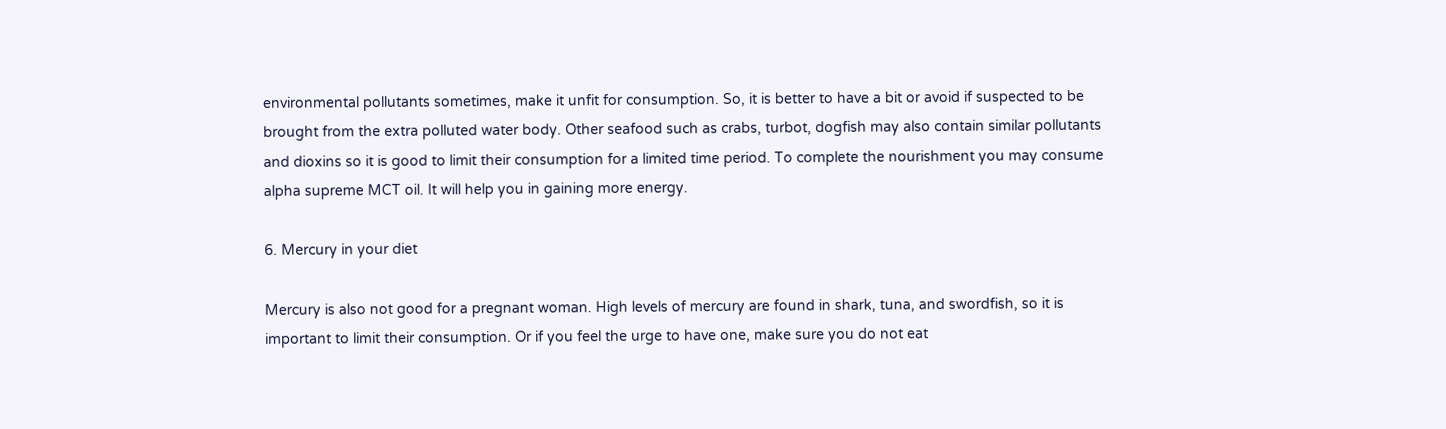environmental pollutants sometimes, make it unfit for consumption. So, it is better to have a bit or avoid if suspected to be brought from the extra polluted water body. Other seafood such as crabs, turbot, dogfish may also contain similar pollutants and dioxins so it is good to limit their consumption for a limited time period. To complete the nourishment you may consume alpha supreme MCT oil. It will help you in gaining more energy.

6. Mercury in your diet

Mercury is also not good for a pregnant woman. High levels of mercury are found in shark, tuna, and swordfish, so it is important to limit their consumption. Or if you feel the urge to have one, make sure you do not eat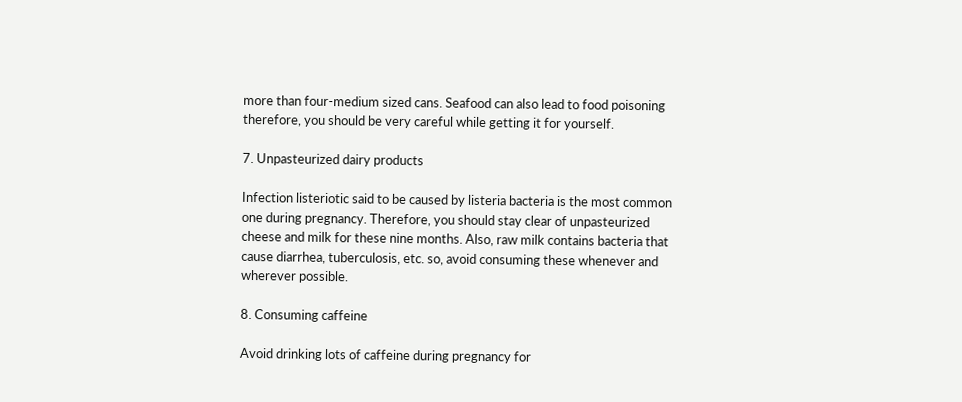more than four-medium sized cans. Seafood can also lead to food poisoning therefore, you should be very careful while getting it for yourself.

7. Unpasteurized dairy products

Infection listeriotic said to be caused by listeria bacteria is the most common one during pregnancy. Therefore, you should stay clear of unpasteurized cheese and milk for these nine months. Also, raw milk contains bacteria that cause diarrhea, tuberculosis, etc. so, avoid consuming these whenever and wherever possible.

8. Consuming caffeine

Avoid drinking lots of caffeine during pregnancy for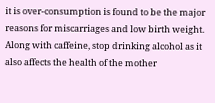it is over-consumption is found to be the major reasons for miscarriages and low birth weight. Along with caffeine, stop drinking alcohol as it also affects the health of the mother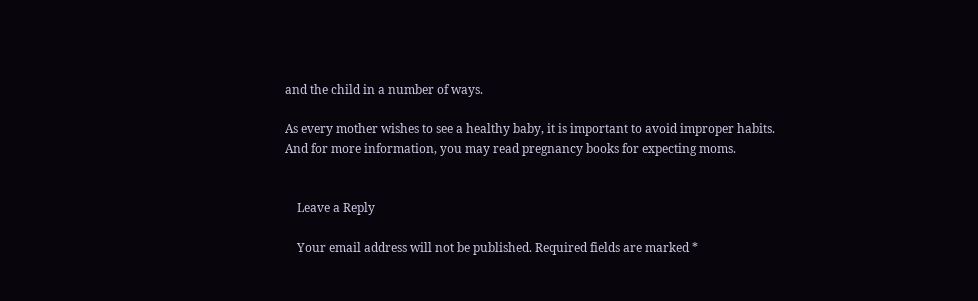and the child in a number of ways.

As every mother wishes to see a healthy baby, it is important to avoid improper habits. And for more information, you may read pregnancy books for expecting moms.


    Leave a Reply

    Your email address will not be published. Required fields are marked *